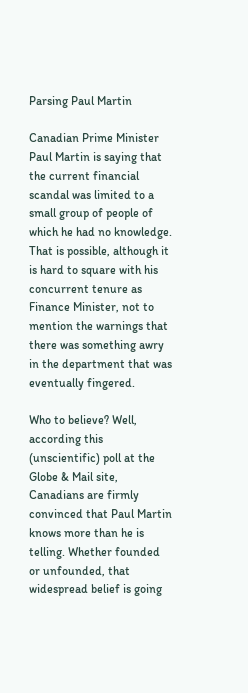Parsing Paul Martin

Canadian Prime Minister Paul Martin is saying that the current financial scandal was limited to a small group of people of which he had no knowledge. That is possible, although it is hard to square with his concurrent tenure as Finance Minister, not to mention the warnings that there was something awry in the department that was eventually fingered.

Who to believe? Well, according this (unscientific) poll at the Globe & Mail site, Canadians are firmly convinced that Paul Martin knows more than he is telling. Whether founded or unfounded, that widespread belief is going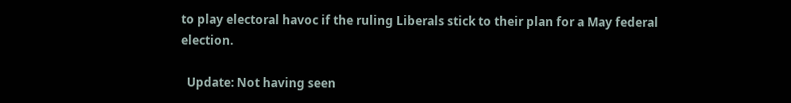to play electoral havoc if the ruling Liberals stick to their plan for a May federal election.

  Update: Not having seen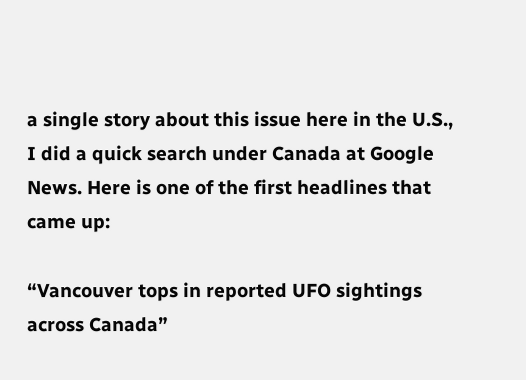a single story about this issue here in the U.S., I did a quick search under Canada at Google News. Here is one of the first headlines that came up:

“Vancouver tops in reported UFO sightings across Canada”